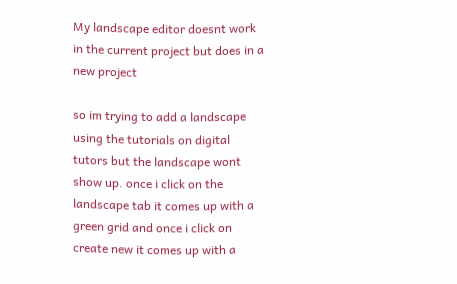My landscape editor doesnt work in the current project but does in a new project

so im trying to add a landscape using the tutorials on digital tutors but the landscape wont show up. once i click on the landscape tab it comes up with a green grid and once i click on create new it comes up with a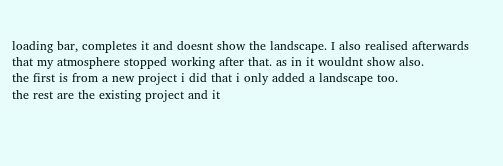loading bar, completes it and doesnt show the landscape. I also realised afterwards that my atmosphere stopped working after that. as in it wouldnt show also.
the first is from a new project i did that i only added a landscape too.
the rest are the existing project and it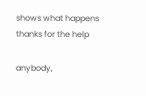shows what happens
thanks for the help

anybody,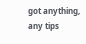got anything, any tips